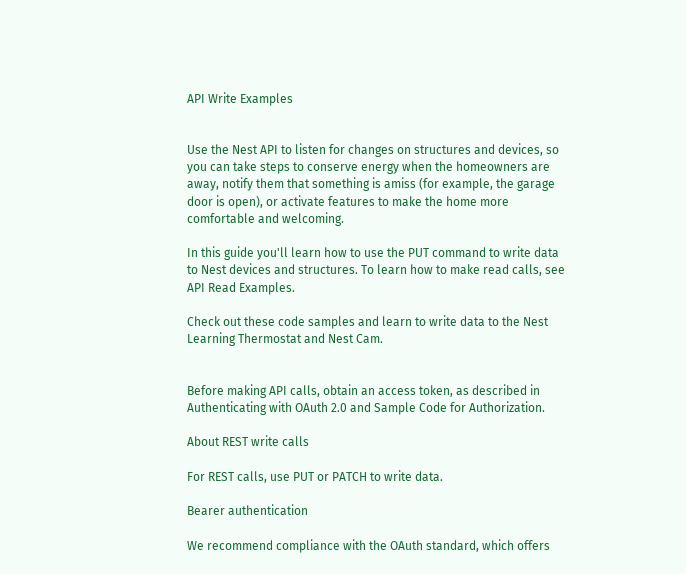API Write Examples


Use the Nest API to listen for changes on structures and devices, so you can take steps to conserve energy when the homeowners are away, notify them that something is amiss (for example, the garage door is open), or activate features to make the home more comfortable and welcoming.

In this guide you'll learn how to use the PUT command to write data to Nest devices and structures. To learn how to make read calls, see API Read Examples.

Check out these code samples and learn to write data to the Nest Learning Thermostat and Nest Cam.


Before making API calls, obtain an access token, as described in Authenticating with OAuth 2.0 and Sample Code for Authorization.

About REST write calls

For REST calls, use PUT or PATCH to write data.

Bearer authentication

We recommend compliance with the OAuth standard, which offers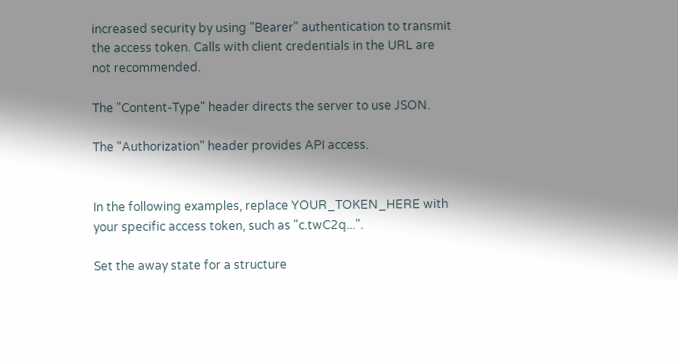increased security by using "Bearer" authentication to transmit the access token. Calls with client credentials in the URL are not recommended.

The "Content-Type" header directs the server to use JSON.

The "Authorization" header provides API access.


In the following examples, replace YOUR_TOKEN_HERE with your specific access token, such as "c.twC2q...".

Set the away state for a structure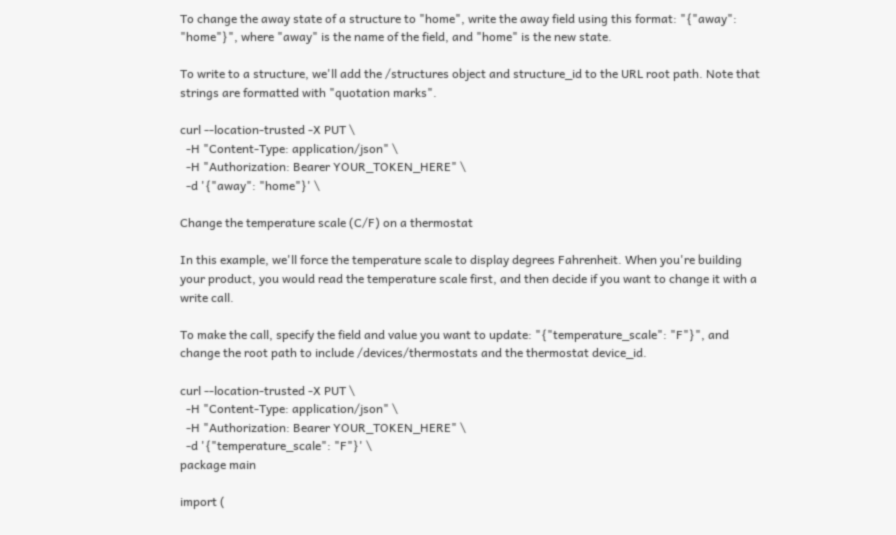To change the away state of a structure to "home", write the away field using this format: "{"away": "home"}", where "away" is the name of the field, and "home" is the new state.

To write to a structure, we'll add the /structures object and structure_id to the URL root path. Note that strings are formatted with "quotation marks".

curl --location-trusted -X PUT \
  -H "Content-Type: application/json" \
  -H "Authorization: Bearer YOUR_TOKEN_HERE" \
  -d '{"away": "home"}' \

Change the temperature scale (C/F) on a thermostat

In this example, we'll force the temperature scale to display degrees Fahrenheit. When you're building your product, you would read the temperature scale first, and then decide if you want to change it with a write call.

To make the call, specify the field and value you want to update: "{"temperature_scale": "F"}", and change the root path to include /devices/thermostats and the thermostat device_id.

curl --location-trusted -X PUT \
  -H "Content-Type: application/json" \
  -H "Authorization: Bearer YOUR_TOKEN_HERE" \
  -d '{"temperature_scale": "F"}' \
package main

import (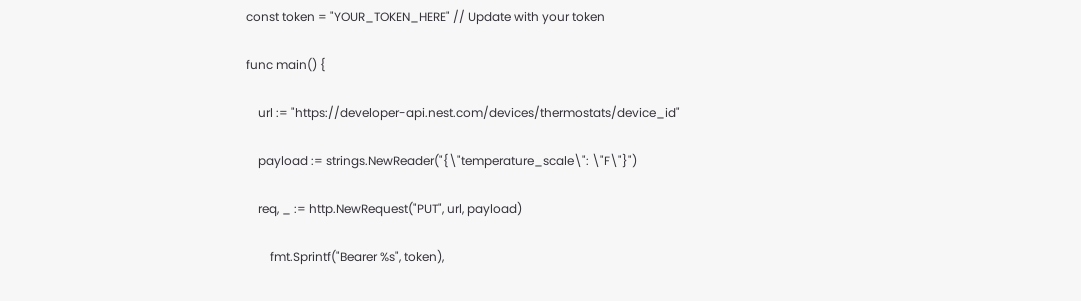const token = "YOUR_TOKEN_HERE" // Update with your token

func main() {

    url := "https://developer-api.nest.com/devices/thermostats/device_id"

    payload := strings.NewReader("{\"temperature_scale\": \"F\"}")

    req, _ := http.NewRequest("PUT", url, payload)

        fmt.Sprintf("Bearer %s", token),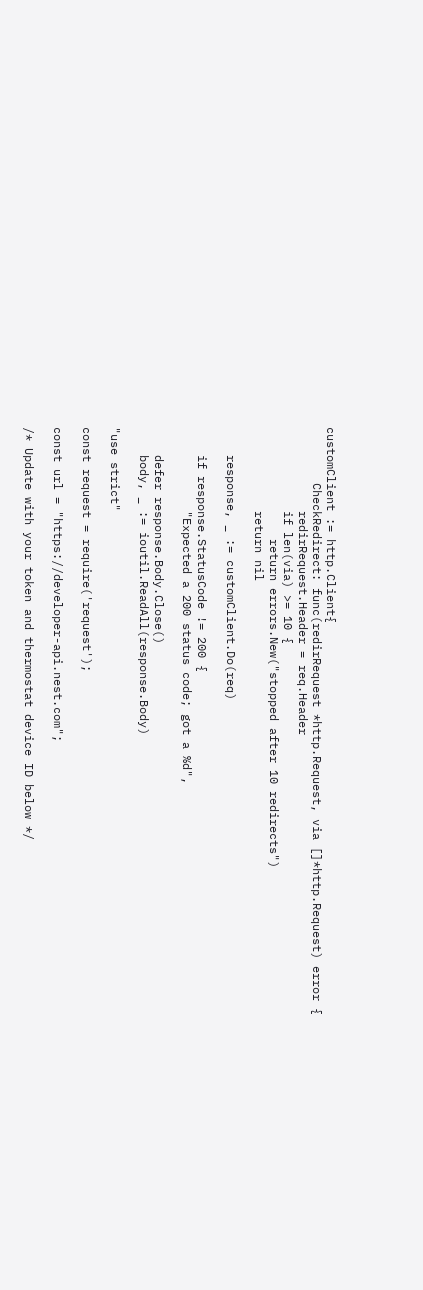customClient := http.Client{
        CheckRedirect: func(redirRequest *http.Request, via []*http.Request) error {
            redirRequest.Header = req.Header
            if len(via) >= 10 {
                return errors.New("stopped after 10 redirects")
            return nil

    response, _ := customClient.Do(req)

    if response.StatusCode != 200 {
            "Expected a 200 status code; got a %d",

    defer response.Body.Close()
    body, _ := ioutil.ReadAll(response.Body)

"use strict"

const request = require('request');

const url = "https://developer-api.nest.com";

/* Update with your token and thermostat device ID below */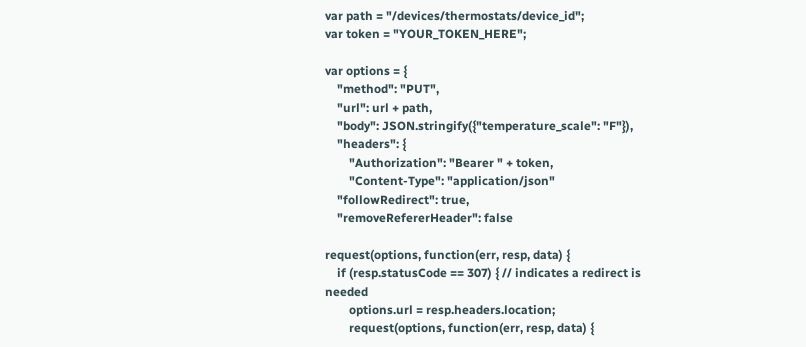var path = "/devices/thermostats/device_id";
var token = "YOUR_TOKEN_HERE";

var options = {
    "method": "PUT",
    "url": url + path,
    "body": JSON.stringify({"temperature_scale": "F"}),
    "headers": {
        "Authorization": "Bearer " + token,
        "Content-Type": "application/json"
    "followRedirect": true,
    "removeRefererHeader": false

request(options, function(err, resp, data) {
    if (resp.statusCode == 307) { // indicates a redirect is needed
        options.url = resp.headers.location;
        request(options, function(err, resp, data) {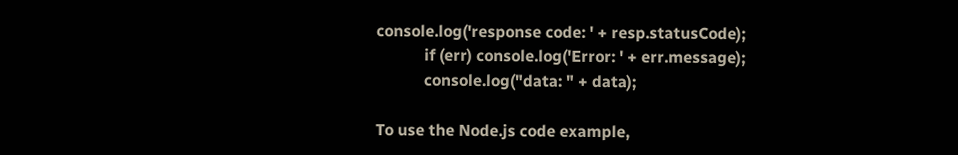console.log('response code: ' + resp.statusCode);
            if (err) console.log('Error: ' + err.message);
            console.log("data: " + data);

To use the Node.js code example,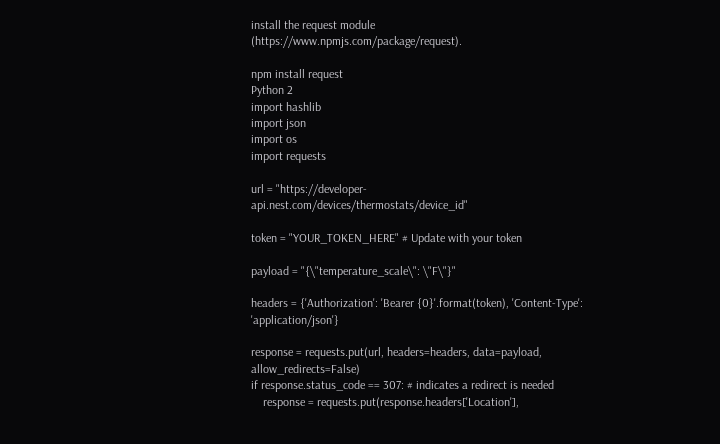install the request module (https://www.npmjs.com/package/request).

npm install request
Python 2
import hashlib
import json
import os
import requests

url = "https://developer-api.nest.com/devices/thermostats/device_id"

token = "YOUR_TOKEN_HERE" # Update with your token

payload = "{\"temperature_scale\": \"F\"}"

headers = {'Authorization': 'Bearer {0}'.format(token), 'Content-Type': 'application/json'}

response = requests.put(url, headers=headers, data=payload, allow_redirects=False)
if response.status_code == 307: # indicates a redirect is needed
    response = requests.put(response.headers['Location'],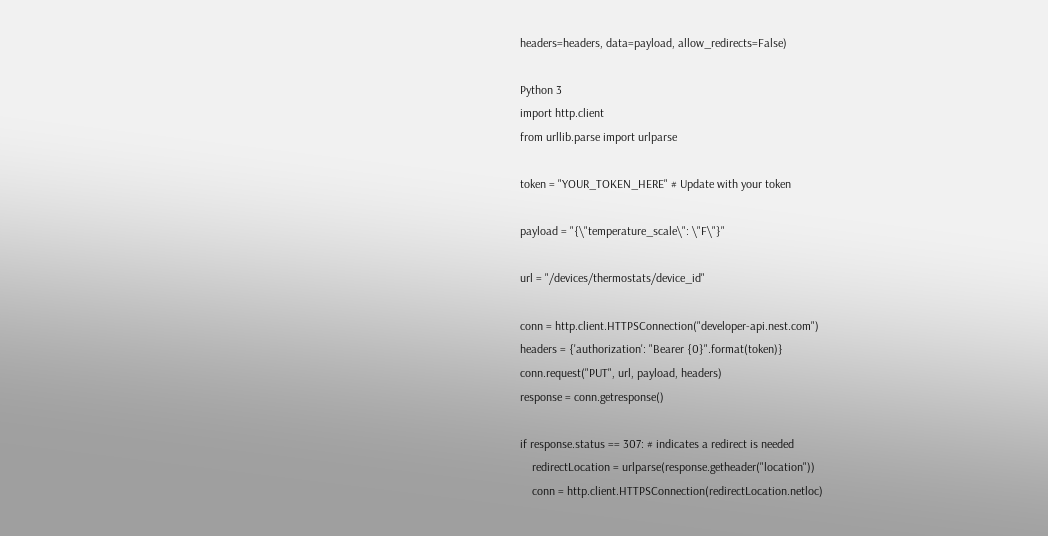headers=headers, data=payload, allow_redirects=False)

Python 3
import http.client
from urllib.parse import urlparse

token = "YOUR_TOKEN_HERE" # Update with your token

payload = "{\"temperature_scale\": \"F\"}"

url = "/devices/thermostats/device_id"

conn = http.client.HTTPSConnection("developer-api.nest.com")
headers = {'authorization': "Bearer {0}".format(token)}
conn.request("PUT", url, payload, headers)
response = conn.getresponse()

if response.status == 307: # indicates a redirect is needed
    redirectLocation = urlparse(response.getheader("location"))
    conn = http.client.HTTPSConnection(redirectLocation.netloc)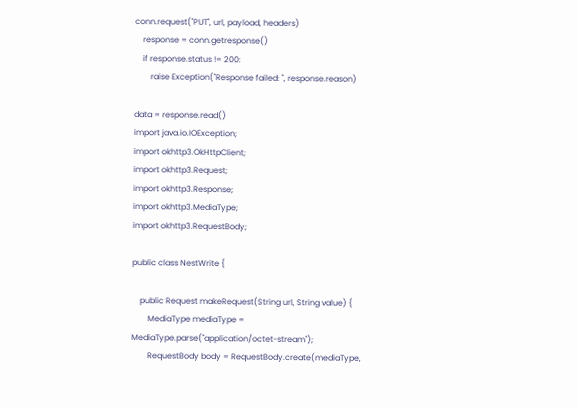conn.request("PUT", url, payload, headers)
    response = conn.getresponse()
    if response.status != 200:
        raise Exception("Response failed: ", response.reason)

data = response.read()
import java.io.IOException;
import okhttp3.OkHttpClient;
import okhttp3.Request;
import okhttp3.Response;
import okhttp3.MediaType;
import okhttp3.RequestBody;

public class NestWrite {

    public Request makeRequest(String url, String value) {
        MediaType mediaType = MediaType.parse("application/octet-stream");
        RequestBody body = RequestBody.create(mediaType,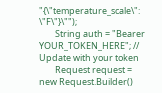"{\"temperature_scale\": \"F\"}\"");
        String auth = "Bearer YOUR_TOKEN_HERE"; // Update with your token
        Request request = new Request.Builder()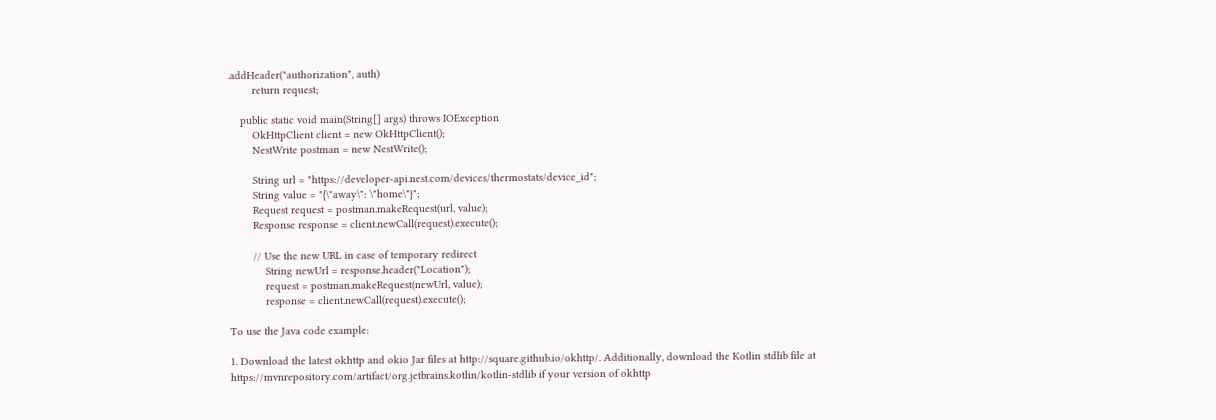.addHeader("authorization", auth)
        return request;

    public static void main(String[] args) throws IOException
        OkHttpClient client = new OkHttpClient();
        NestWrite postman = new NestWrite();

        String url = "https://developer-api.nest.com/devices/thermostats/device_id";
        String value = "{\"away\": \"home\"}";
        Request request = postman.makeRequest(url, value);
        Response response = client.newCall(request).execute();

        // Use the new URL in case of temporary redirect
            String newUrl = response.header("Location");
            request = postman.makeRequest(newUrl, value);
            response = client.newCall(request).execute();

To use the Java code example:

1. Download the latest okhttp and okio Jar files at http://square.github.io/okhttp/. Additionally, download the Kotlin stdlib file at https://mvnrepository.com/artifact/org.jetbrains.kotlin/kotlin-stdlib if your version of okhttp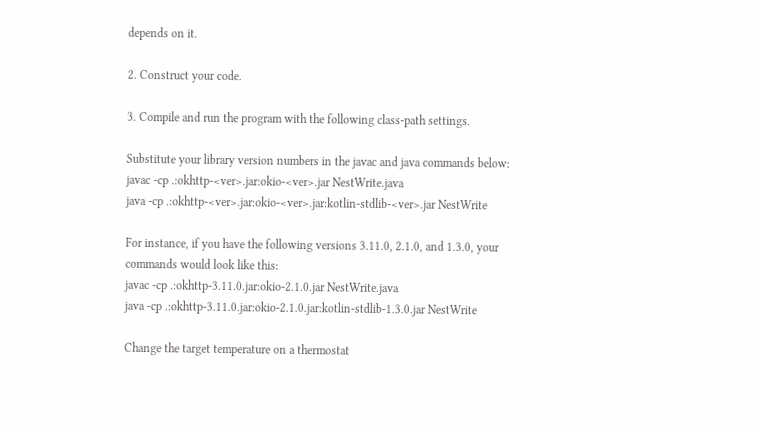depends on it.

2. Construct your code.

3. Compile and run the program with the following class-path settings.

Substitute your library version numbers in the javac and java commands below:
javac -cp .:okhttp-<ver>.jar:okio-<ver>.jar NestWrite.java
java -cp .:okhttp-<ver>.jar:okio-<ver>.jar:kotlin-stdlib-<ver>.jar NestWrite

For instance, if you have the following versions 3.11.0, 2.1.0, and 1.3.0, your commands would look like this:
javac -cp .:okhttp-3.11.0.jar:okio-2.1.0.jar NestWrite.java
java -cp .:okhttp-3.11.0.jar:okio-2.1.0.jar:kotlin-stdlib-1.3.0.jar NestWrite

Change the target temperature on a thermostat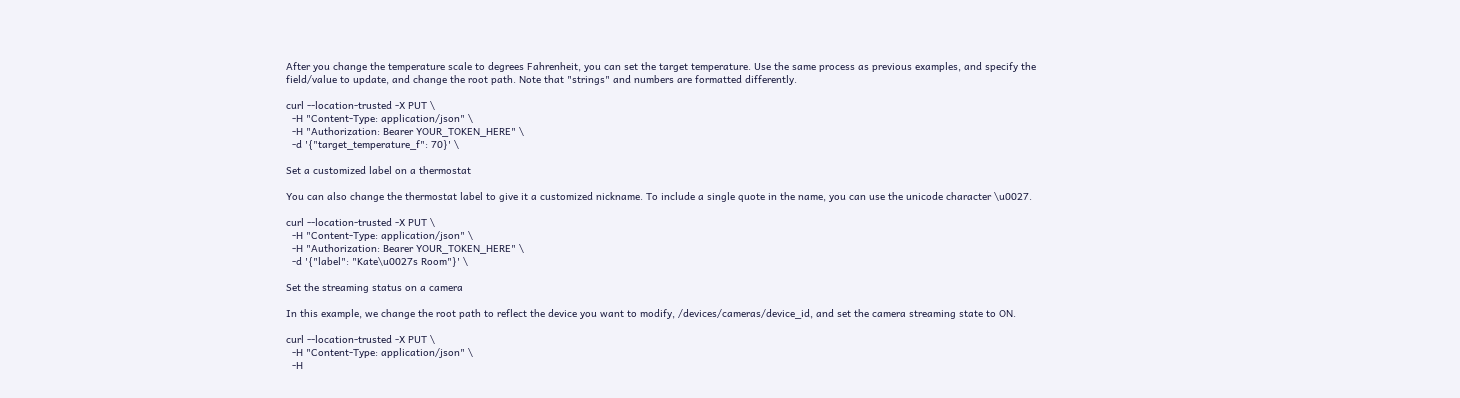After you change the temperature scale to degrees Fahrenheit, you can set the target temperature. Use the same process as previous examples, and specify the field/value to update, and change the root path. Note that "strings" and numbers are formatted differently.

curl --location-trusted -X PUT \
  -H "Content-Type: application/json" \
  -H "Authorization: Bearer YOUR_TOKEN_HERE" \
  -d '{"target_temperature_f": 70}' \

Set a customized label on a thermostat

You can also change the thermostat label to give it a customized nickname. To include a single quote in the name, you can use the unicode character \u0027.

curl --location-trusted -X PUT \
  -H "Content-Type: application/json" \
  -H "Authorization: Bearer YOUR_TOKEN_HERE" \
  -d '{"label": "Kate\u0027s Room"}' \

Set the streaming status on a camera

In this example, we change the root path to reflect the device you want to modify, /devices/cameras/device_id, and set the camera streaming state to ON.

curl --location-trusted -X PUT \
  -H "Content-Type: application/json" \
  -H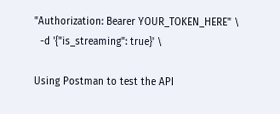"Authorization: Bearer YOUR_TOKEN_HERE" \
  -d '{"is_streaming": true}' \

Using Postman to test the API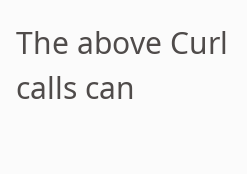The above Curl calls can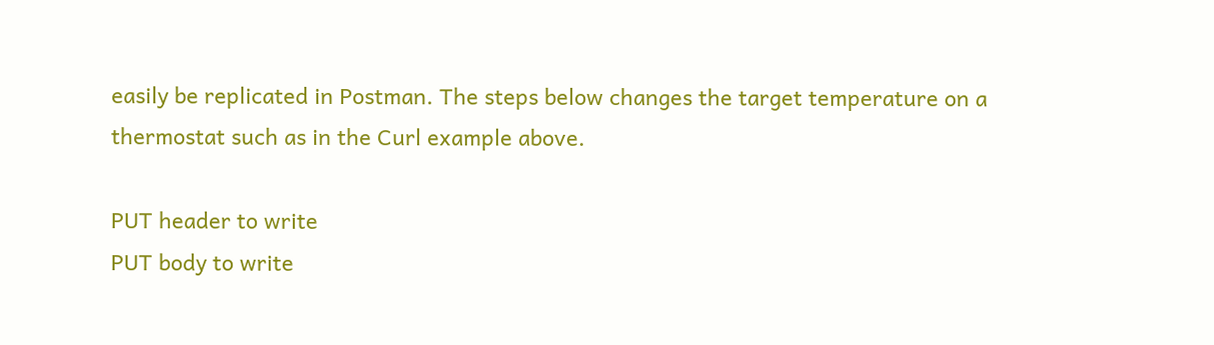easily be replicated in Postman. The steps below changes the target temperature on a thermostat such as in the Curl example above.

PUT header to write
PUT body to write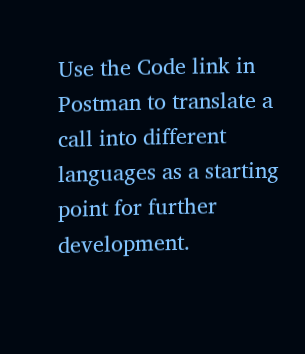Use the Code link in Postman to translate a call into different languages as a starting point for further development.